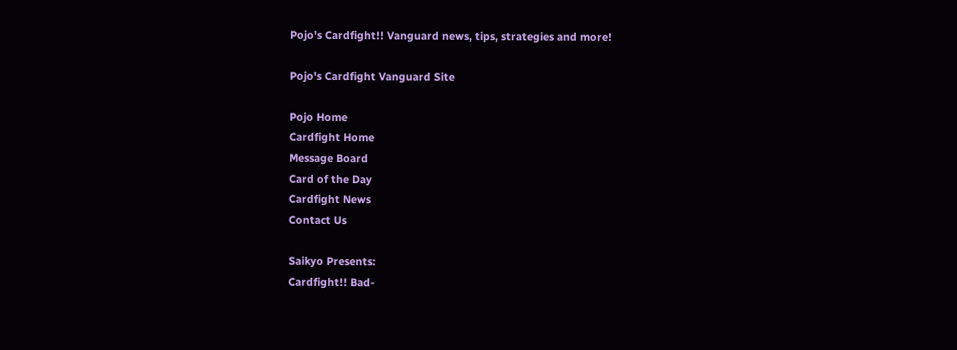Pojo's Cardfight!! Vanguard news, tips, strategies and more!

Pojo's Cardfight Vanguard Site

Pojo Home
Cardfight Home
Message Board
Card of the Day
Cardfight News
Contact Us

Saikyo Presents:
Cardfight!! Bad-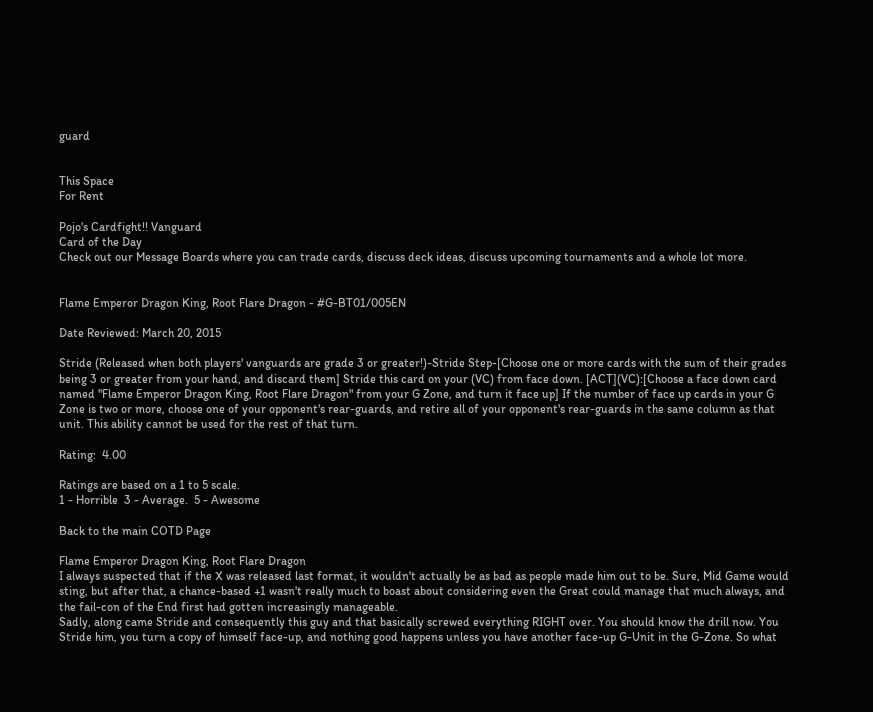guard


This Space
For Rent

Pojo's Cardfight!! Vanguard
Card of the Day
Check out our Message Boards where you can trade cards, discuss deck ideas, discuss upcoming tournaments and a whole lot more.


Flame Emperor Dragon King, Root Flare Dragon - #G-BT01/005EN

Date Reviewed: March 20, 2015

Stride (Released when both players' vanguards are grade 3 or greater!)-Stride Step-[Choose one or more cards with the sum of their grades being 3 or greater from your hand, and discard them] Stride this card on your (VC) from face down. [ACT](VC):[Choose a face down card named "Flame Emperor Dragon King, Root Flare Dragon" from your G Zone, and turn it face up] If the number of face up cards in your G Zone is two or more, choose one of your opponent's rear-guards, and retire all of your opponent's rear-guards in the same column as that unit. This ability cannot be used for the rest of that turn.

Rating:  4.00

Ratings are based on a 1 to 5 scale.
1 - Horrible  3 - Average.  5 - Awesome

Back to the main COTD Page

Flame Emperor Dragon King, Root Flare Dragon
I always suspected that if the X was released last format, it wouldn't actually be as bad as people made him out to be. Sure, Mid Game would sting, but after that, a chance-based +1 wasn't really much to boast about considering even the Great could manage that much always, and the fail-con of the End first had gotten increasingly manageable.
Sadly, along came Stride and consequently this guy and that basically screwed everything RIGHT over. You should know the drill now. You Stride him, you turn a copy of himself face-up, and nothing good happens unless you have another face-up G-Unit in the G-Zone. So what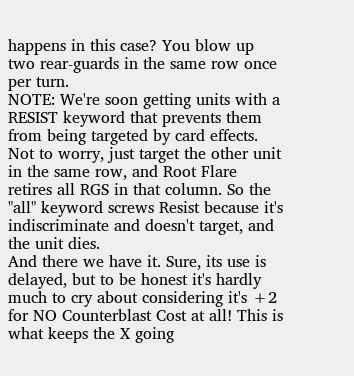happens in this case? You blow up two rear-guards in the same row once per turn.
NOTE: We're soon getting units with a RESIST keyword that prevents them from being targeted by card effects. Not to worry, just target the other unit in the same row, and Root Flare retires all RGS in that column. So the "all" keyword screws Resist because it's indiscriminate and doesn't target, and the unit dies.
And there we have it. Sure, its use is delayed, but to be honest it's hardly much to cry about considering it's +2 for NO Counterblast Cost at all! This is what keeps the X going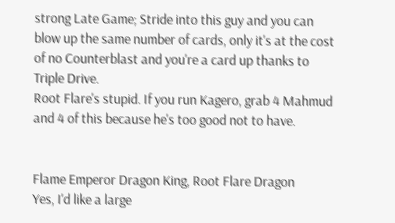strong Late Game; Stride into this guy and you can blow up the same number of cards, only it's at the cost of no Counterblast and you're a card up thanks to Triple Drive.
Root Flare's stupid. If you run Kagero, grab 4 Mahmud and 4 of this because he's too good not to have.


Flame Emperor Dragon King, Root Flare Dragon
Yes, I'd like a large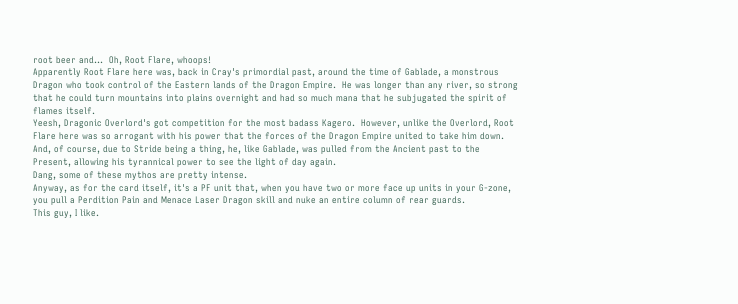root beer and...  Oh, Root Flare, whoops!
Apparently Root Flare here was, back in Cray's primordial past, around the time of Gablade, a monstrous Dragon who took control of the Eastern lands of the Dragon Empire.  He was longer than any river, so strong that he could turn mountains into plains overnight and had so much mana that he subjugated the spirit of flames itself.
Yeesh, Dragonic Overlord's got competition for the most badass Kagero.  However, unlike the Overlord, Root Flare here was so arrogant with his power that the forces of the Dragon Empire united to take him down.  And, of course, due to Stride being a thing, he, like Gablade, was pulled from the Ancient past to the Present, allowing his tyrannical power to see the light of day again.
Dang, some of these mythos are pretty intense.
Anyway, as for the card itself, it's a PF unit that, when you have two or more face up units in your G-zone, you pull a Perdition Pain and Menace Laser Dragon skill and nuke an entire column of rear guards.
This guy, I like.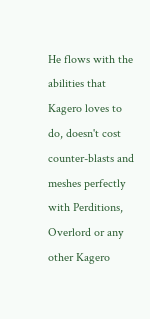He flows with the abilities that Kagero loves to do, doesn't cost counter-blasts and meshes perfectly with Perditions, Overlord or any other Kagero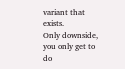variant that exists.
Only downside, you only get to do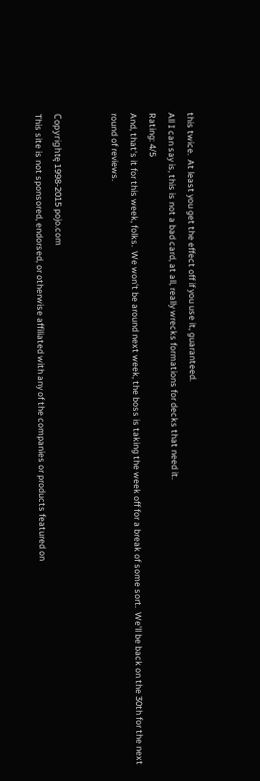this twice.  At least you get the effect off if you use it, guaranteed.
All I can say is, this is not a bad card, at all, really wrecks formations for decks that need it.
Rating: 4/5
And, that's it for this week, folks.  We won't be around next week, the boss is taking the week off for a break of some sort.  We'll be back on the 30th for the next round of reviews.


Copyrightę 1998-2015 pojo.com
This site is not sponsored, endorsed, or otherwise affiliated with any of the companies or products featured on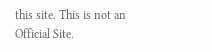this site. This is not an Official Site.